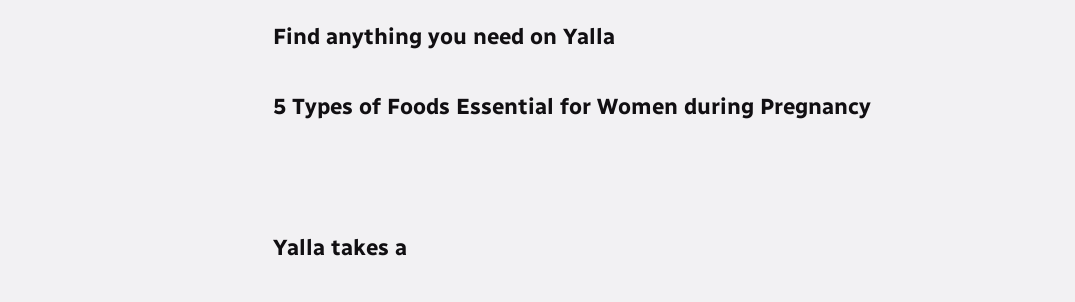Find anything you need on Yalla

5 Types of Foods Essential for Women during Pregnancy



Yalla takes a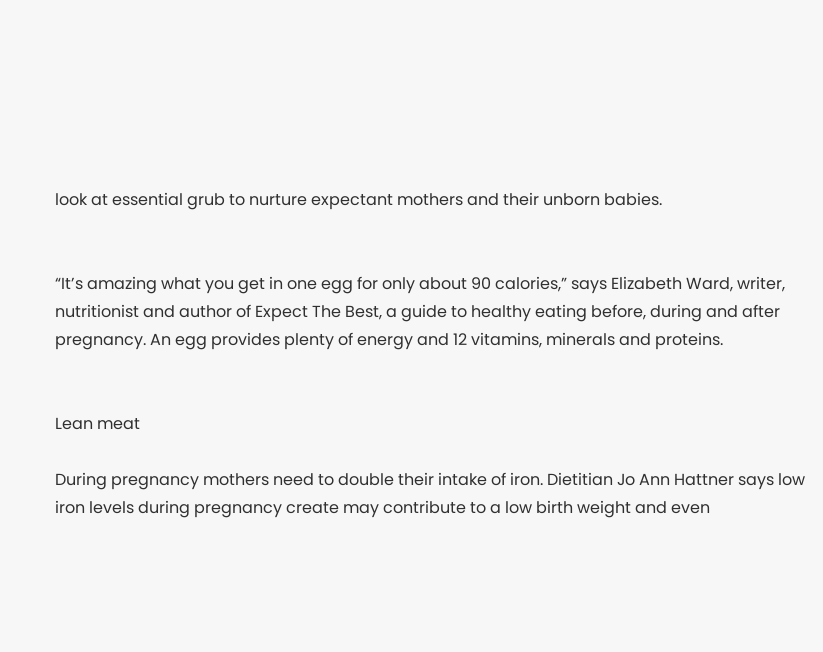look at essential grub to nurture expectant mothers and their unborn babies.


“It’s amazing what you get in one egg for only about 90 calories,” says Elizabeth Ward, writer, nutritionist and author of Expect The Best, a guide to healthy eating before, during and after pregnancy. An egg provides plenty of energy and 12 vitamins, minerals and proteins.


Lean meat

During pregnancy mothers need to double their intake of iron. Dietitian Jo Ann Hattner says low iron levels during pregnancy create may contribute to a low birth weight and even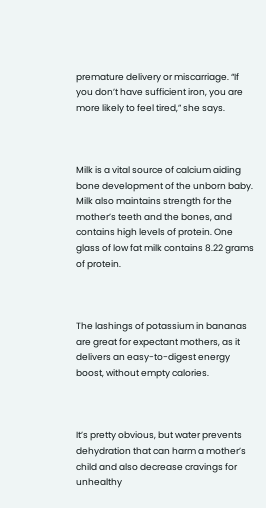premature delivery or miscarriage. “If you don’t have sufficient iron, you are more likely to feel tired,” she says.



Milk is a vital source of calcium aiding bone development of the unborn baby. Milk also maintains strength for the mother’s teeth and the bones, and contains high levels of protein. One glass of low fat milk contains 8.22 grams of protein.



The lashings of potassium in bananas are great for expectant mothers, as it delivers an easy-to-digest energy boost, without empty calories.



It’s pretty obvious, but water prevents dehydration that can harm a mother’s child and also decrease cravings for unhealthy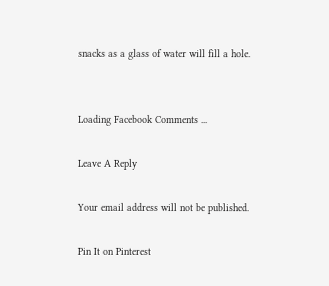snacks as a glass of water will fill a hole.


Loading Facebook Comments ...

Leave A Reply

Your email address will not be published.

Pin It on Pinterest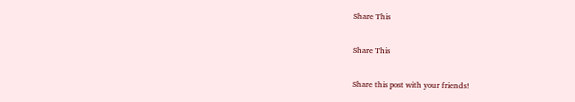Share This

Share This

Share this post with your friends!